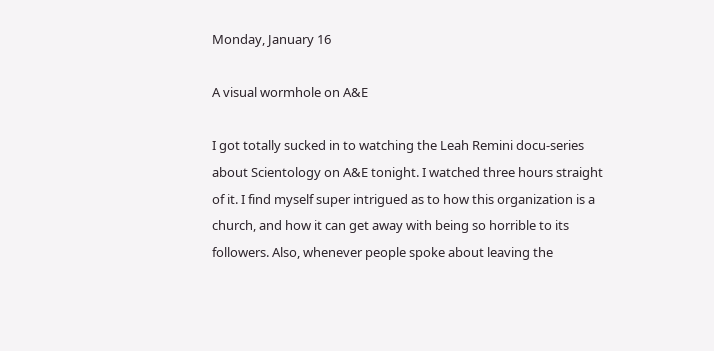Monday, January 16

A visual wormhole on A&E

I got totally sucked in to watching the Leah Remini docu-series about Scientology on A&E tonight. I watched three hours straight of it. I find myself super intrigued as to how this organization is a church, and how it can get away with being so horrible to its followers. Also, whenever people spoke about leaving the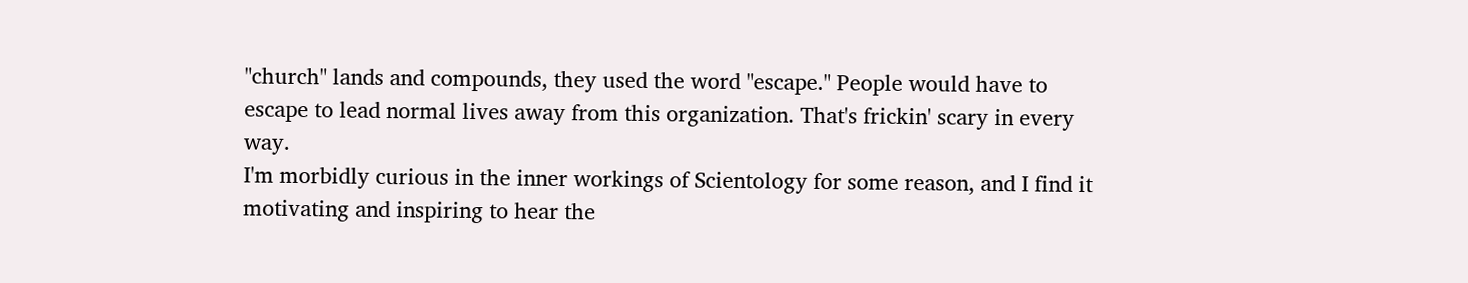"church" lands and compounds, they used the word "escape." People would have to escape to lead normal lives away from this organization. That's frickin' scary in every way.
I'm morbidly curious in the inner workings of Scientology for some reason, and I find it motivating and inspiring to hear the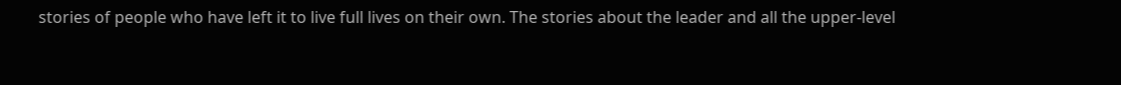stories of people who have left it to live full lives on their own. The stories about the leader and all the upper-level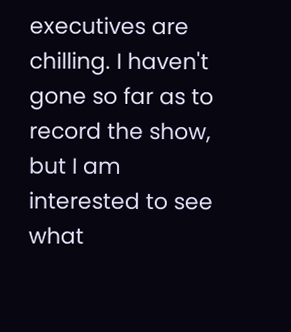executives are chilling. I haven't gone so far as to record the show, but I am interested to see what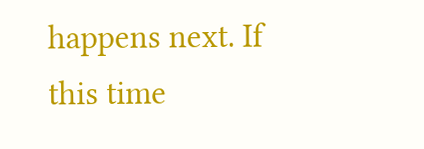happens next. If this time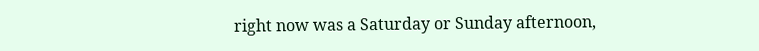right now was a Saturday or Sunday afternoon,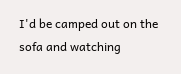I'd be camped out on the sofa and watching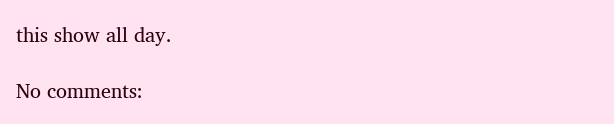this show all day.

No comments: